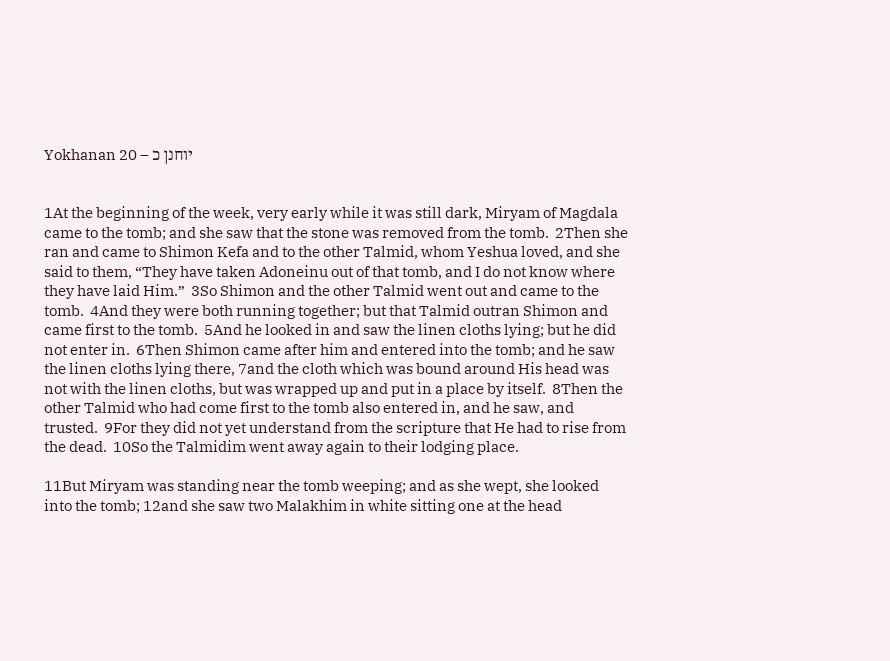Yokhanan 20 – יוחנן כ


1At the beginning of the week, very early while it was still dark, Miryam of Magdala came to the tomb; and she saw that the stone was removed from the tomb.  2Then she ran and came to Shimon Kefa and to the other Talmid, whom Yeshua loved, and she said to them, “They have taken Adoneinu out of that tomb, and I do not know where they have laid Him.”  3So Shimon and the other Talmid went out and came to the tomb.  4And they were both running together; but that Talmid outran Shimon and came first to the tomb.  5And he looked in and saw the linen cloths lying; but he did not enter in.  6Then Shimon came after him and entered into the tomb; and he saw the linen cloths lying there, 7and the cloth which was bound around His head was not with the linen cloths, but was wrapped up and put in a place by itself.  8Then the other Talmid who had come first to the tomb also entered in, and he saw, and trusted.  9For they did not yet understand from the scripture that He had to rise from the dead.  10So the Talmidim went away again to their lodging place.

11But Miryam was standing near the tomb weeping; and as she wept, she looked into the tomb; 12and she saw two Malakhim in white sitting one at the head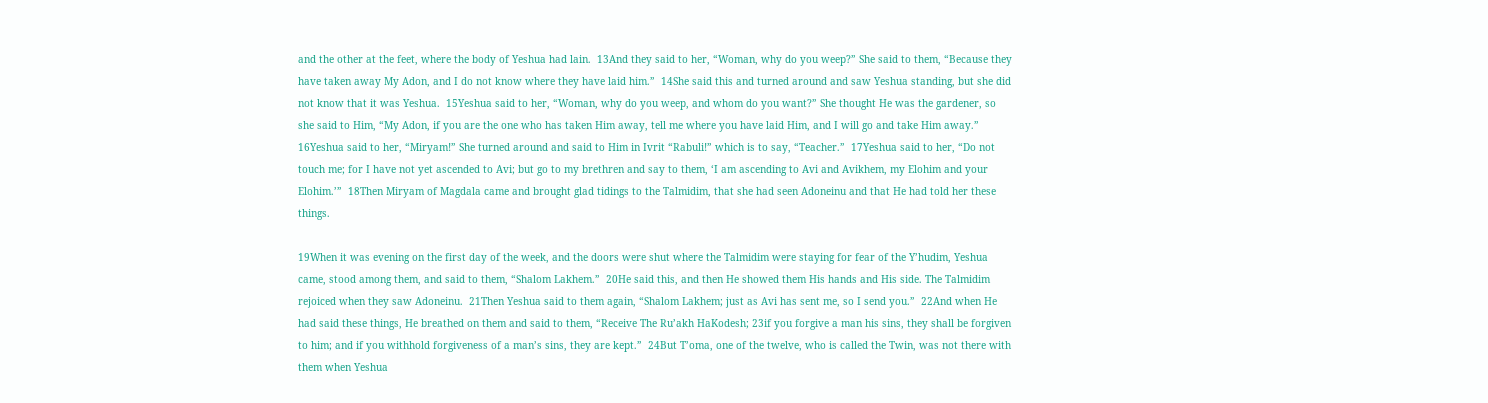and the other at the feet, where the body of Yeshua had lain.  13And they said to her, “Woman, why do you weep?” She said to them, “Because they have taken away My Adon, and I do not know where they have laid him.”  14She said this and turned around and saw Yeshua standing, but she did not know that it was Yeshua.  15Yeshua said to her, “Woman, why do you weep, and whom do you want?” She thought He was the gardener, so she said to Him, “My Adon, if you are the one who has taken Him away, tell me where you have laid Him, and I will go and take Him away.”  16Yeshua said to her, “Miryam!” She turned around and said to Him in Ivrit “Rabuli!” which is to say, “Teacher.”  17Yeshua said to her, “Do not touch me; for I have not yet ascended to Avi; but go to my brethren and say to them, ‘I am ascending to Avi and Avikhem, my Elohim and your Elohim.’”  18Then Miryam of Magdala came and brought glad tidings to the Talmidim, that she had seen Adoneinu and that He had told her these things.

19When it was evening on the first day of the week, and the doors were shut where the Talmidim were staying for fear of the Y’hudim, Yeshua came, stood among them, and said to them, “Shalom Lakhem.”  20He said this, and then He showed them His hands and His side. The Talmidim rejoiced when they saw Adoneinu.  21Then Yeshua said to them again, “Shalom Lakhem; just as Avi has sent me, so I send you.”  22And when He had said these things, He breathed on them and said to them, “Receive The Ru’akh HaKodesh; 23if you forgive a man his sins, they shall be forgiven to him; and if you withhold forgiveness of a man’s sins, they are kept.”  24But T’oma, one of the twelve, who is called the Twin, was not there with them when Yeshua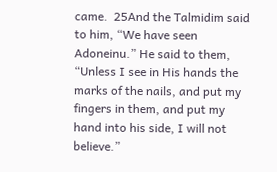came.  25And the Talmidim said to him, “We have seen Adoneinu.” He said to them, “Unless I see in His hands the marks of the nails, and put my fingers in them, and put my hand into his side, I will not believe.”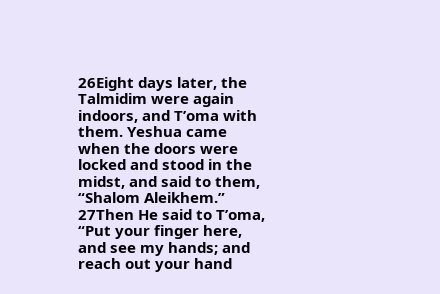26Eight days later, the Talmidim were again indoors, and T’oma with them. Yeshua came when the doors were locked and stood in the midst, and said to them, “Shalom Aleikhem.”  27Then He said to T’oma, “Put your finger here, and see my hands; and reach out your hand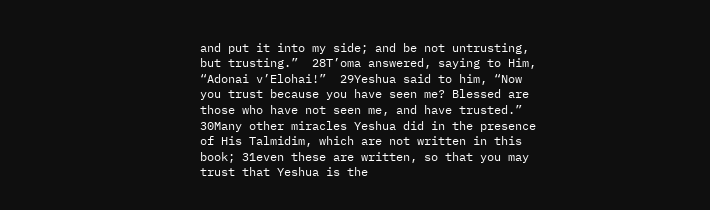and put it into my side; and be not untrusting, but trusting.”  28T’oma answered, saying to Him, “Adonai v’Elohai!”  29Yeshua said to him, “Now you trust because you have seen me? Blessed are those who have not seen me, and have trusted.”  30Many other miracles Yeshua did in the presence of His Talmidim, which are not written in this book; 31even these are written, so that you may trust that Yeshua is the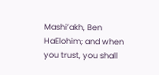Mashi’akh, Ben HaElohim; and when you trust, you shall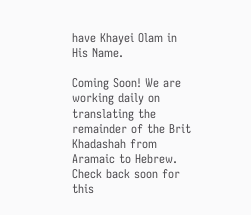have Khayei Olam in His Name.

Coming Soon! We are working daily on translating the remainder of the Brit Khadashah from Aramaic to Hebrew. Check back soon for this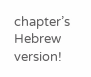chapter’s Hebrew version!